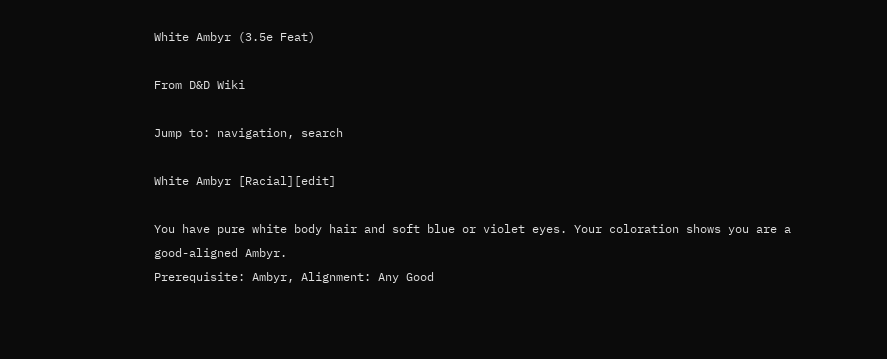White Ambyr (3.5e Feat)

From D&D Wiki

Jump to: navigation, search

White Ambyr [Racial][edit]

You have pure white body hair and soft blue or violet eyes. Your coloration shows you are a good-aligned Ambyr.
Prerequisite: Ambyr, Alignment: Any Good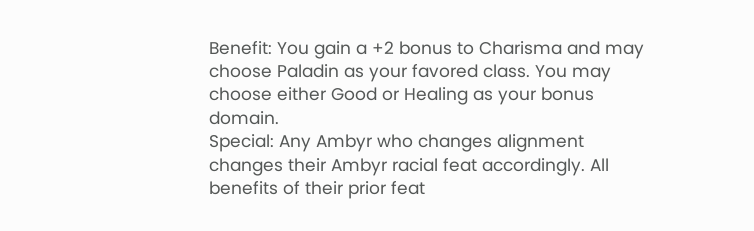Benefit: You gain a +2 bonus to Charisma and may choose Paladin as your favored class. You may choose either Good or Healing as your bonus domain.
Special: Any Ambyr who changes alignment changes their Ambyr racial feat accordingly. All benefits of their prior feat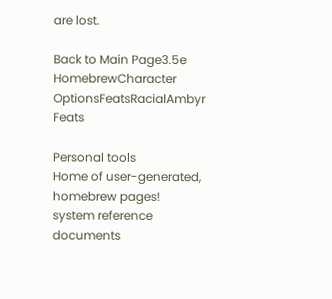are lost.

Back to Main Page3.5e HomebrewCharacter OptionsFeatsRacialAmbyr Feats

Personal tools
Home of user-generated,
homebrew pages!
system reference documents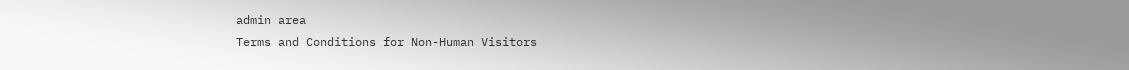admin area
Terms and Conditions for Non-Human Visitors